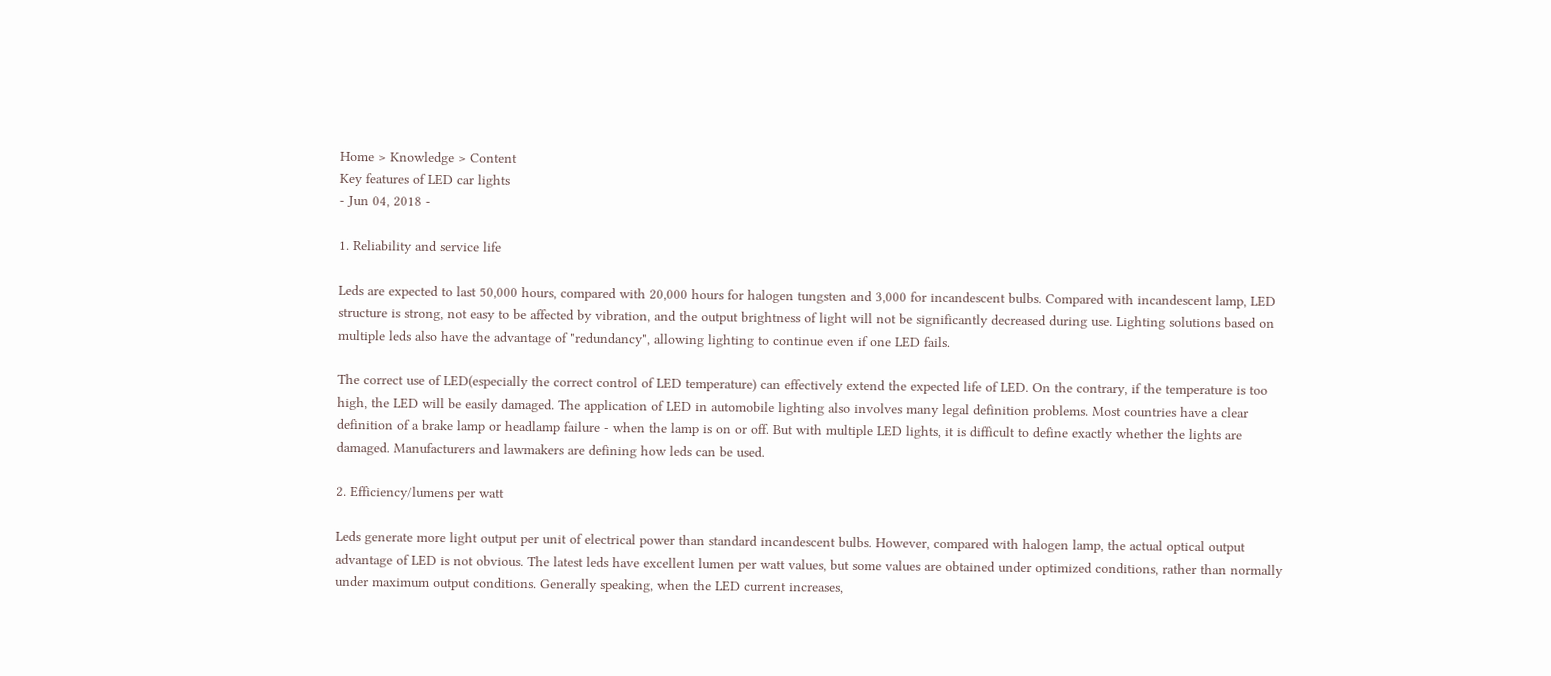Home > Knowledge > Content
Key features of LED car lights
- Jun 04, 2018 -

1. Reliability and service life

Leds are expected to last 50,000 hours, compared with 20,000 hours for halogen tungsten and 3,000 for incandescent bulbs. Compared with incandescent lamp, LED structure is strong, not easy to be affected by vibration, and the output brightness of light will not be significantly decreased during use. Lighting solutions based on multiple leds also have the advantage of "redundancy", allowing lighting to continue even if one LED fails.

The correct use of LED(especially the correct control of LED temperature) can effectively extend the expected life of LED. On the contrary, if the temperature is too high, the LED will be easily damaged. The application of LED in automobile lighting also involves many legal definition problems. Most countries have a clear definition of a brake lamp or headlamp failure - when the lamp is on or off. But with multiple LED lights, it is difficult to define exactly whether the lights are damaged. Manufacturers and lawmakers are defining how leds can be used.

2. Efficiency/lumens per watt

Leds generate more light output per unit of electrical power than standard incandescent bulbs. However, compared with halogen lamp, the actual optical output advantage of LED is not obvious. The latest leds have excellent lumen per watt values, but some values are obtained under optimized conditions, rather than normally under maximum output conditions. Generally speaking, when the LED current increases,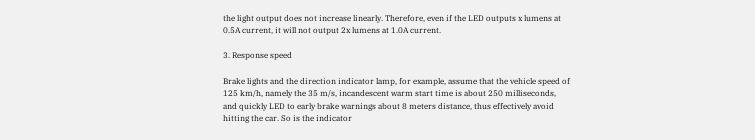the light output does not increase linearly. Therefore, even if the LED outputs x lumens at 0.5A current, it will not output 2x lumens at 1.0A current.

3. Response speed

Brake lights and the direction indicator lamp, for example, assume that the vehicle speed of 125 km/h, namely the 35 m/s, incandescent warm start time is about 250 milliseconds, and quickly LED to early brake warnings about 8 meters distance, thus effectively avoid hitting the car. So is the indicator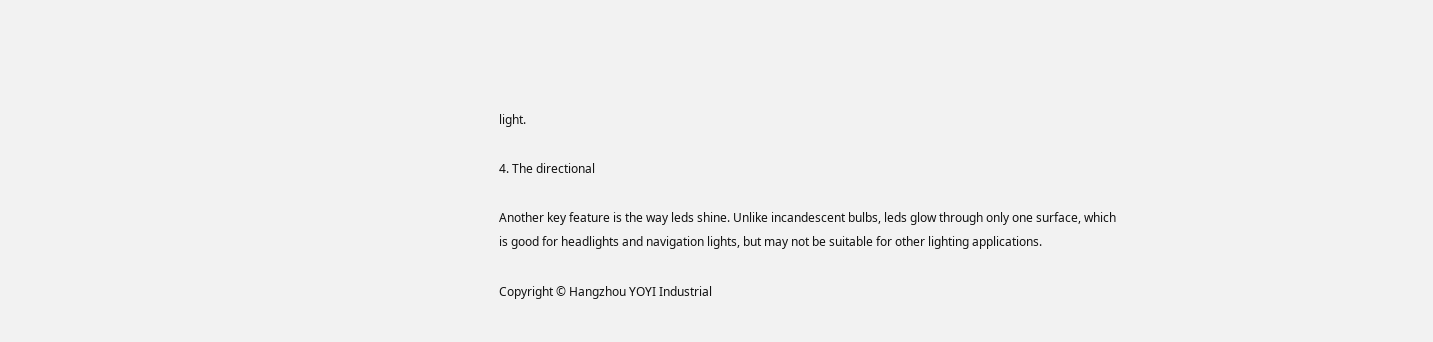light.

4. The directional

Another key feature is the way leds shine. Unlike incandescent bulbs, leds glow through only one surface, which is good for headlights and navigation lights, but may not be suitable for other lighting applications.

Copyright © Hangzhou YOYI Industrial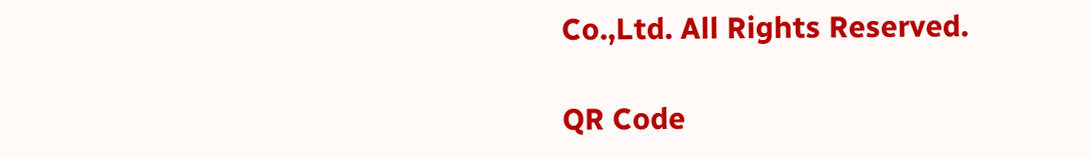Co.,Ltd. All Rights Reserved.

QR Code